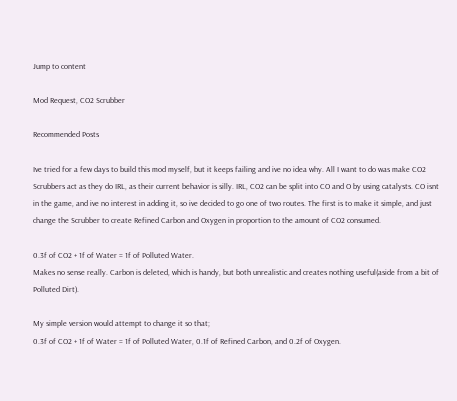Jump to content

Mod Request, CO2 Scrubber

Recommended Posts

Ive tried for a few days to build this mod myself, but it keeps failing and ive no idea why. All I want to do was make CO2 Scrubbers act as they do IRL, as their current behavior is silly. IRL, CO2 can be split into CO and O by using catalysts. CO isnt in the game, and ive no interest in adding it, so ive decided to go one of two routes. The first is to make it simple, and just change the Scrubber to create Refined Carbon and Oxygen in proportion to the amount of CO2 consumed.

0.3f of CO2 + 1f of Water = 1f of Polluted Water.
Makes no sense really. Carbon is deleted, which is handy, but both unrealistic and creates nothing useful(aside from a bit of Polluted Dirt).

My simple version would attempt to change it so that;
0.3f of CO2 + 1f of Water = 1f of Polluted Water, 0.1f of Refined Carbon, and 0.2f of Oxygen.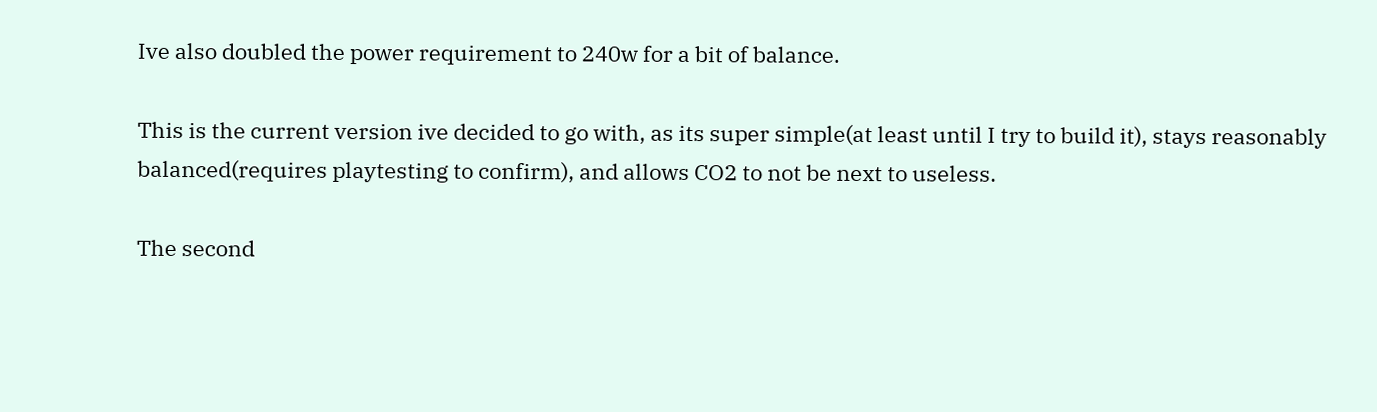Ive also doubled the power requirement to 240w for a bit of balance.

This is the current version ive decided to go with, as its super simple(at least until I try to build it), stays reasonably balanced(requires playtesting to confirm), and allows CO2 to not be next to useless.

The second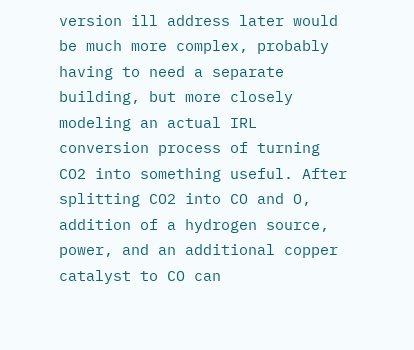version ill address later would be much more complex, probably having to need a separate building, but more closely modeling an actual IRL conversion process of turning CO2 into something useful. After splitting CO2 into CO and O, addition of a hydrogen source, power, and an additional copper catalyst to CO can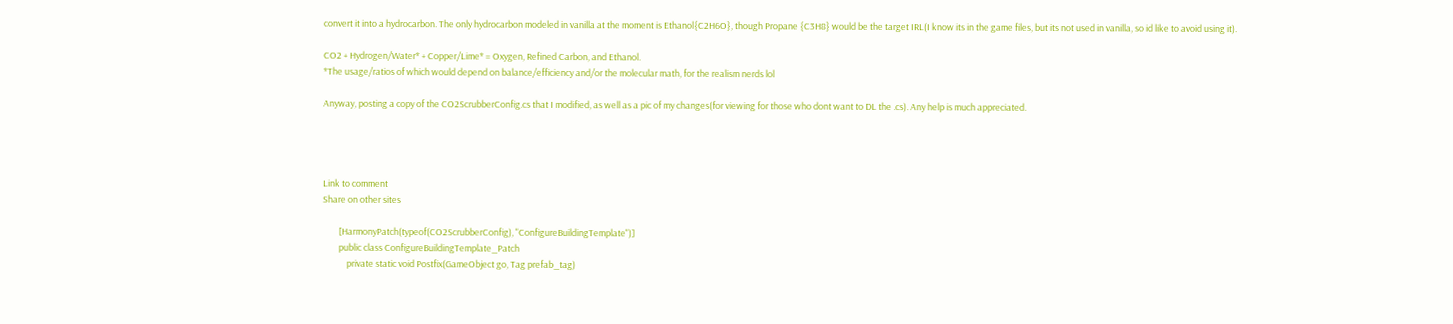convert it into a hydrocarbon. The only hydrocarbon modeled in vanilla at the moment is Ethanol{C2H6O}, though Propane {C3H8} would be the target IRL(I know its in the game files, but its not used in vanilla, so id like to avoid using it).

CO2 + Hydrogen/Water* + Copper/Lime* = Oxygen, Refined Carbon, and Ethanol.
*The usage/ratios of which would depend on balance/efficiency and/or the molecular math, for the realism nerds lol

Anyway, posting a copy of the CO2ScrubberConfig.cs that I modified, as well as a pic of my changes(for viewing for those who dont want to DL the .cs). Any help is much appreciated.




Link to comment
Share on other sites

        [HarmonyPatch(typeof(CO2ScrubberConfig), "ConfigureBuildingTemplate")]
        public class ConfigureBuildingTemplate_Patch
            private static void Postfix(GameObject go, Tag prefab_tag)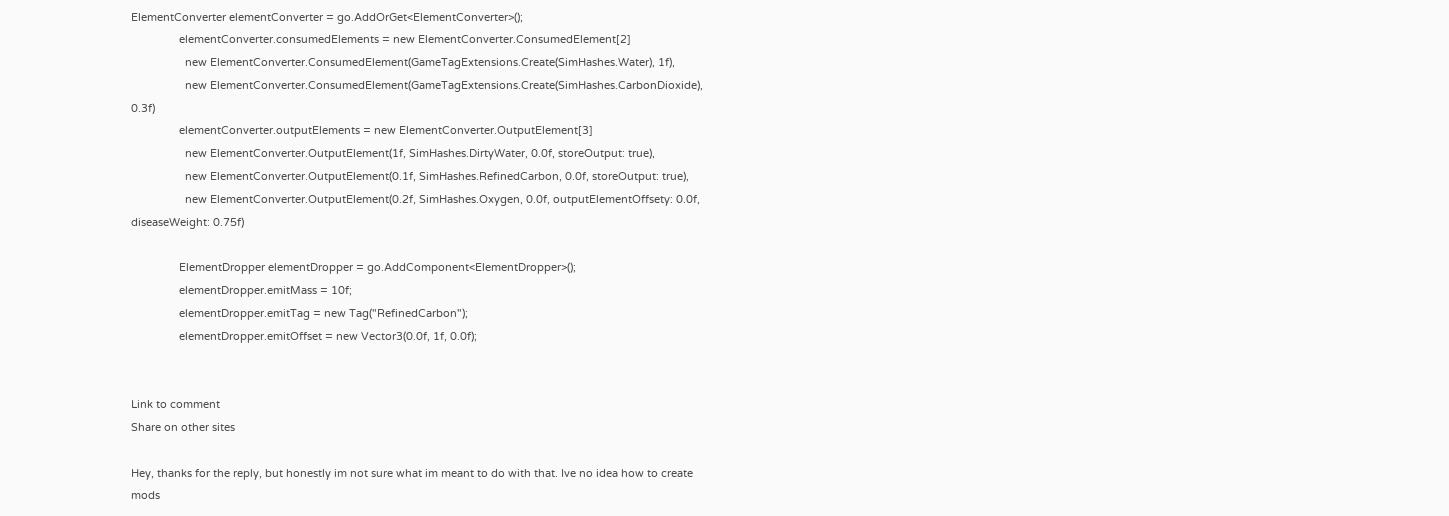ElementConverter elementConverter = go.AddOrGet<ElementConverter>();
                elementConverter.consumedElements = new ElementConverter.ConsumedElement[2]
                  new ElementConverter.ConsumedElement(GameTagExtensions.Create(SimHashes.Water), 1f),
                  new ElementConverter.ConsumedElement(GameTagExtensions.Create(SimHashes.CarbonDioxide), 0.3f)
                elementConverter.outputElements = new ElementConverter.OutputElement[3]
                  new ElementConverter.OutputElement(1f, SimHashes.DirtyWater, 0.0f, storeOutput: true),
                  new ElementConverter.OutputElement(0.1f, SimHashes.RefinedCarbon, 0.0f, storeOutput: true),
                  new ElementConverter.OutputElement(0.2f, SimHashes.Oxygen, 0.0f, outputElementOffsety: 0.0f, diseaseWeight: 0.75f)

                ElementDropper elementDropper = go.AddComponent<ElementDropper>();
                elementDropper.emitMass = 10f;
                elementDropper.emitTag = new Tag("RefinedCarbon");
                elementDropper.emitOffset = new Vector3(0.0f, 1f, 0.0f);


Link to comment
Share on other sites

Hey, thanks for the reply, but honestly im not sure what im meant to do with that. Ive no idea how to create mods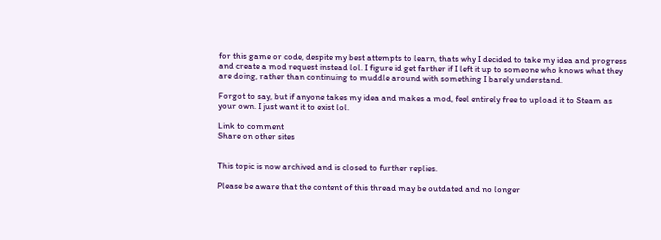for this game or code, despite my best attempts to learn, thats why I decided to take my idea and progress and create a mod request instead lol. I figure id get farther if I left it up to someone who knows what they are doing, rather than continuing to muddle around with something I barely understand.

Forgot to say, but if anyone takes my idea and makes a mod, feel entirely free to upload it to Steam as your own. I just want it to exist lol.

Link to comment
Share on other sites


This topic is now archived and is closed to further replies.

Please be aware that the content of this thread may be outdated and no longer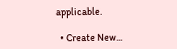applicable.

  • Create New...